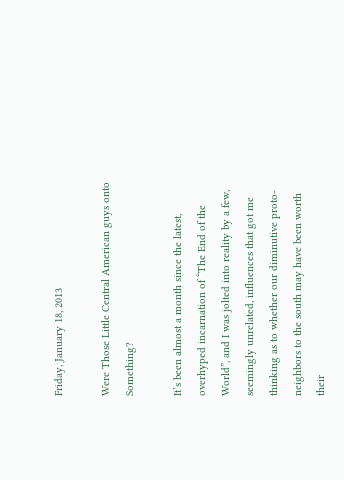Friday, January 18, 2013

Were Those Little Central American guys onto Something?

It’s been almost a month since the latest, overhyped incarnation of “The End of the World”, and I was jolted into reality by a few, seemingly unrelated, influences that got me thinking as to whether our diminutive proto-neighbors to the south may have been worth their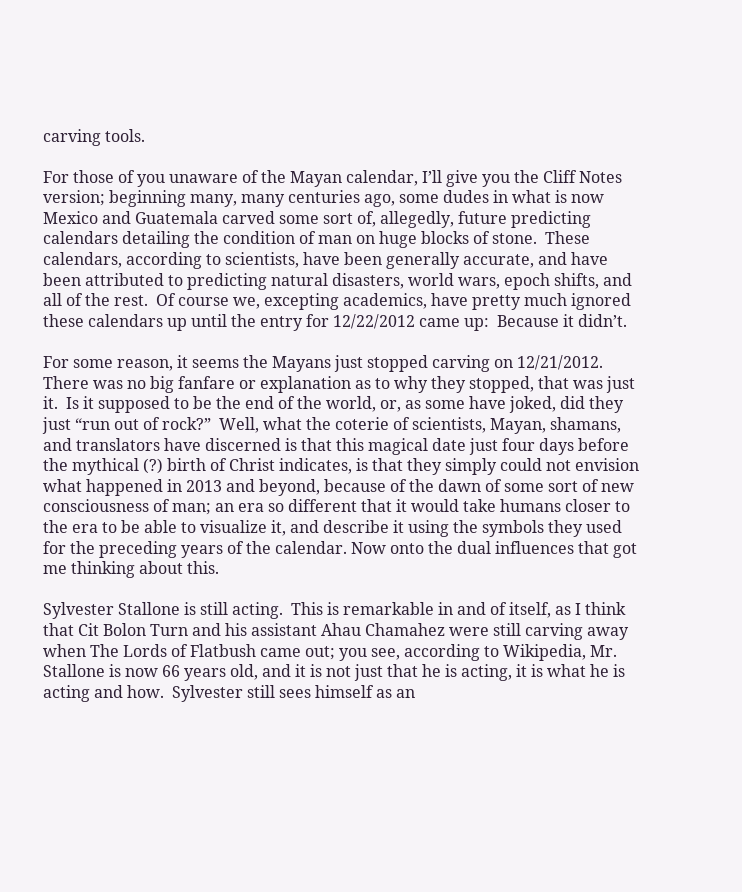carving tools.

For those of you unaware of the Mayan calendar, I’ll give you the Cliff Notes version; beginning many, many centuries ago, some dudes in what is now Mexico and Guatemala carved some sort of, allegedly, future predicting calendars detailing the condition of man on huge blocks of stone.  These calendars, according to scientists, have been generally accurate, and have been attributed to predicting natural disasters, world wars, epoch shifts, and all of the rest.  Of course we, excepting academics, have pretty much ignored these calendars up until the entry for 12/22/2012 came up:  Because it didn’t.

For some reason, it seems the Mayans just stopped carving on 12/21/2012. There was no big fanfare or explanation as to why they stopped, that was just it.  Is it supposed to be the end of the world, or, as some have joked, did they just “run out of rock?”  Well, what the coterie of scientists, Mayan, shamans, and translators have discerned is that this magical date just four days before the mythical (?) birth of Christ indicates, is that they simply could not envision what happened in 2013 and beyond, because of the dawn of some sort of new consciousness of man; an era so different that it would take humans closer to the era to be able to visualize it, and describe it using the symbols they used for the preceding years of the calendar. Now onto the dual influences that got me thinking about this.

Sylvester Stallone is still acting.  This is remarkable in and of itself, as I think that Cit Bolon Turn and his assistant Ahau Chamahez were still carving away when The Lords of Flatbush came out; you see, according to Wikipedia, Mr. Stallone is now 66 years old, and it is not just that he is acting, it is what he is acting and how.  Sylvester still sees himself as an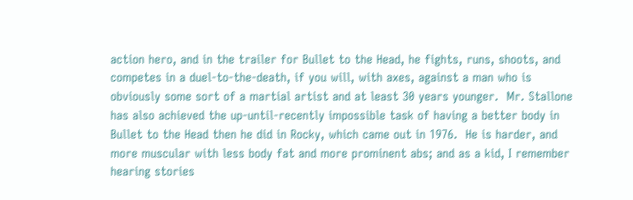action hero, and in the trailer for Bullet to the Head, he fights, runs, shoots, and competes in a duel-to-the-death, if you will, with axes, against a man who is obviously some sort of a martial artist and at least 30 years younger.  Mr. Stallone has also achieved the up-until-recently impossible task of having a better body in Bullet to the Head then he did in Rocky, which came out in 1976.  He is harder, and more muscular with less body fat and more prominent abs; and as a kid, I remember hearing stories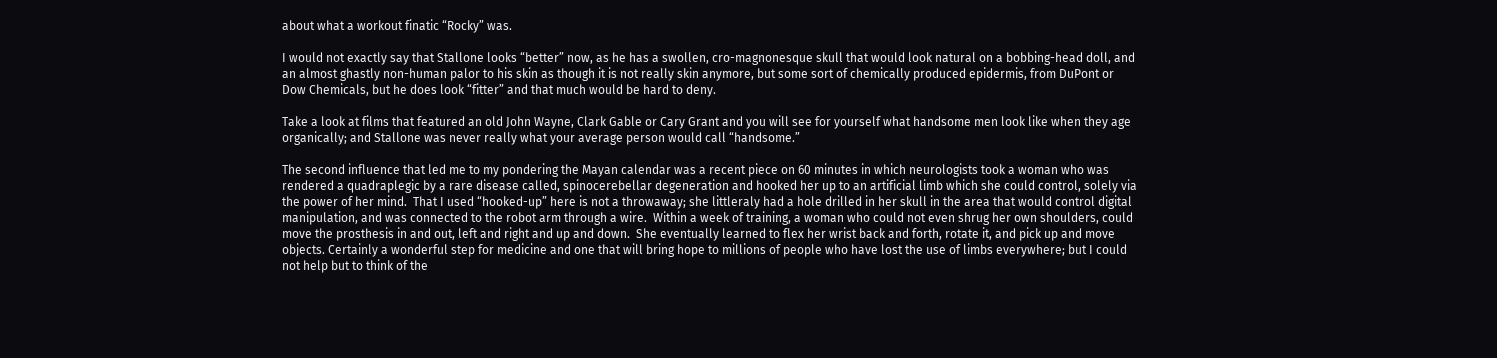about what a workout finatic “Rocky” was.

I would not exactly say that Stallone looks “better” now, as he has a swollen, cro-magnonesque skull that would look natural on a bobbing-head doll, and an almost ghastly non-human palor to his skin as though it is not really skin anymore, but some sort of chemically produced epidermis, from DuPont or Dow Chemicals, but he does look “fitter” and that much would be hard to deny.

Take a look at films that featured an old John Wayne, Clark Gable or Cary Grant and you will see for yourself what handsome men look like when they age organically; and Stallone was never really what your average person would call “handsome.”

The second influence that led me to my pondering the Mayan calendar was a recent piece on 60 minutes in which neurologists took a woman who was rendered a quadraplegic by a rare disease called, spinocerebellar degeneration and hooked her up to an artificial limb which she could control, solely via the power of her mind.  That I used “hooked-up” here is not a throwaway; she littleraly had a hole drilled in her skull in the area that would control digital manipulation, and was connected to the robot arm through a wire.  Within a week of training, a woman who could not even shrug her own shoulders, could move the prosthesis in and out, left and right and up and down.  She eventually learned to flex her wrist back and forth, rotate it, and pick up and move objects. Certainly a wonderful step for medicine and one that will bring hope to millions of people who have lost the use of limbs everywhere; but I could not help but to think of the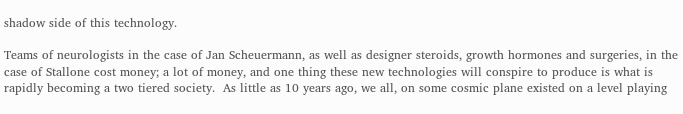shadow side of this technology.

Teams of neurologists in the case of Jan Scheuermann, as well as designer steroids, growth hormones and surgeries, in the case of Stallone cost money; a lot of money, and one thing these new technologies will conspire to produce is what is rapidly becoming a two tiered society.  As little as 10 years ago, we all, on some cosmic plane existed on a level playing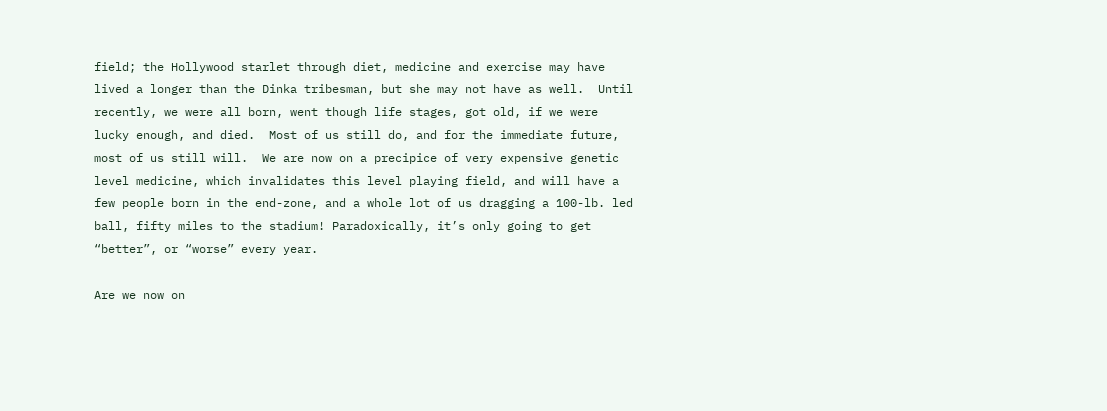field; the Hollywood starlet through diet, medicine and exercise may have lived a longer than the Dinka tribesman, but she may not have as well.  Until recently, we were all born, went though life stages, got old, if we were lucky enough, and died.  Most of us still do, and for the immediate future, most of us still will.  We are now on a precipice of very expensive genetic level medicine, which invalidates this level playing field, and will have a few people born in the end-zone, and a whole lot of us dragging a 100-lb. led ball, fifty miles to the stadium! Paradoxically, it’s only going to get “better”, or “worse” every year.

Are we now on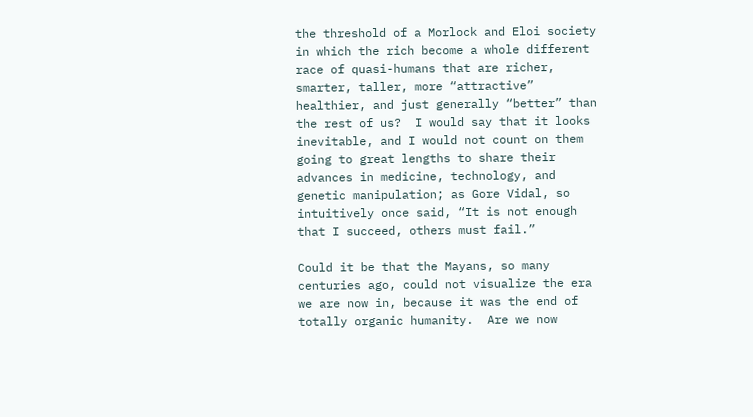the threshold of a Morlock and Eloi society in which the rich become a whole different race of quasi-humans that are richer, smarter, taller, more “attractive” healthier, and just generally “better” than the rest of us?  I would say that it looks inevitable, and I would not count on them going to great lengths to share their advances in medicine, technology, and genetic manipulation; as Gore Vidal, so intuitively once said, “It is not enough that I succeed, others must fail.”

Could it be that the Mayans, so many centuries ago, could not visualize the era we are now in, because it was the end of totally organic humanity.  Are we now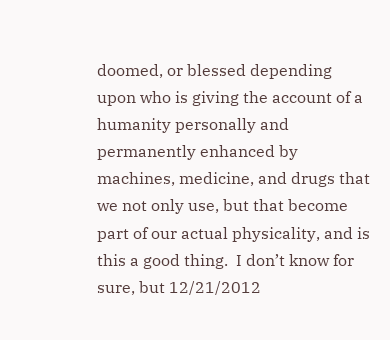doomed, or blessed depending upon who is giving the account of a humanity personally and permanently enhanced by machines, medicine, and drugs that we not only use, but that become part of our actual physicality, and is this a good thing.  I don’t know for sure, but 12/21/2012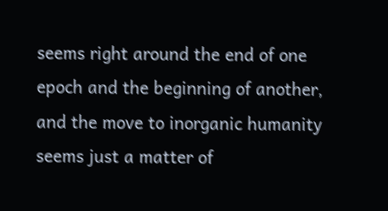seems right around the end of one epoch and the beginning of another, and the move to inorganic humanity seems just a matter of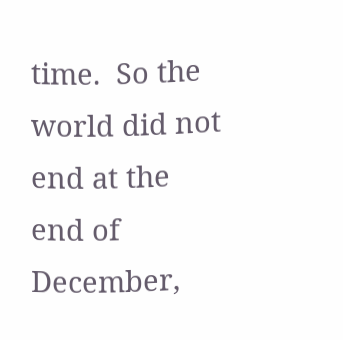time.  So the world did not end at the end of December,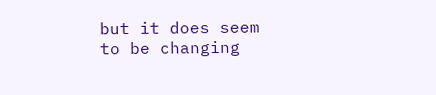but it does seem to be changing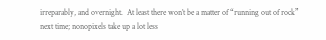irreparably, and overnight.  At least there won’t be a matter of “running out of rock” next time; nonopixels take up a lot less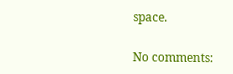space.

No comments: